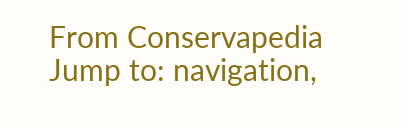From Conservapedia
Jump to: navigation,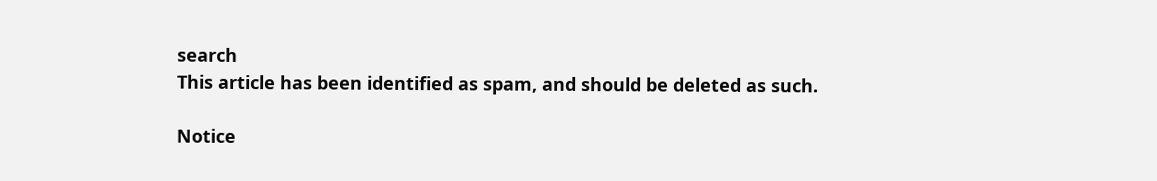search
This article has been identified as spam, and should be deleted as such.

Notice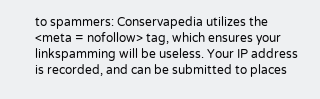to spammers: Conservapedia utilizes the <meta = nofollow> tag, which ensures your linkspamming will be useless. Your IP address is recorded, and can be submitted to places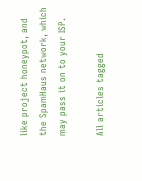like project honeypot, and the SpamHaus network, which may pass it on to your ISP.

All articles tagged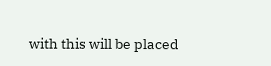with this will be placed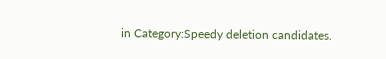in Category:Speedy deletion candidates.